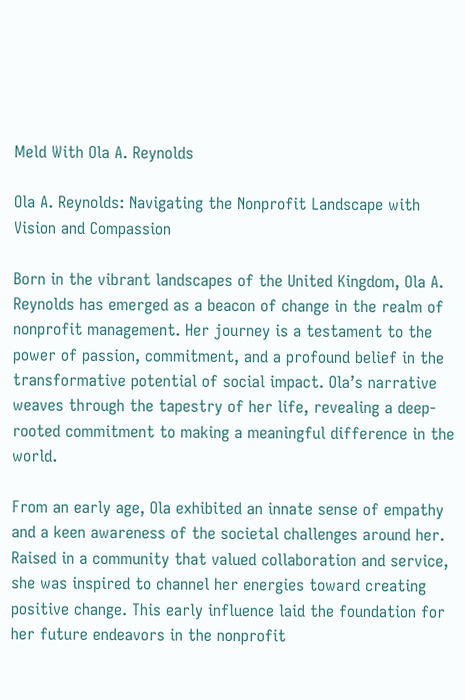Meld With Ola A. Reynolds

Ola A. Reynolds: Navigating the Nonprofit Landscape with Vision and Compassion

Born in the vibrant landscapes of the United Kingdom, Ola A. Reynolds has emerged as a beacon of change in the realm of nonprofit management. Her journey is a testament to the power of passion, commitment, and a profound belief in the transformative potential of social impact. Ola’s narrative weaves through the tapestry of her life, revealing a deep-rooted commitment to making a meaningful difference in the world.

From an early age, Ola exhibited an innate sense of empathy and a keen awareness of the societal challenges around her. Raised in a community that valued collaboration and service, she was inspired to channel her energies toward creating positive change. This early influence laid the foundation for her future endeavors in the nonprofit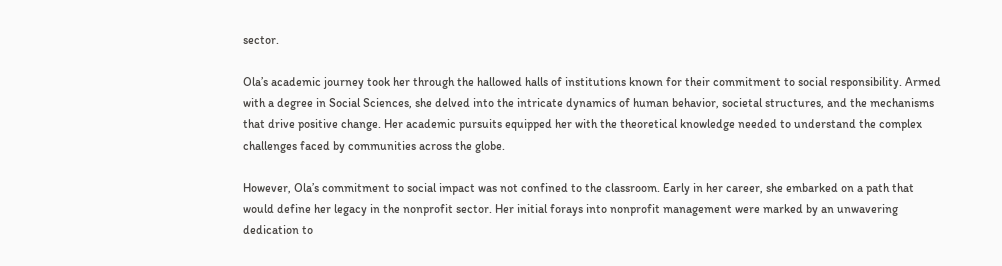sector.

Ola’s academic journey took her through the hallowed halls of institutions known for their commitment to social responsibility. Armed with a degree in Social Sciences, she delved into the intricate dynamics of human behavior, societal structures, and the mechanisms that drive positive change. Her academic pursuits equipped her with the theoretical knowledge needed to understand the complex challenges faced by communities across the globe.

However, Ola’s commitment to social impact was not confined to the classroom. Early in her career, she embarked on a path that would define her legacy in the nonprofit sector. Her initial forays into nonprofit management were marked by an unwavering dedication to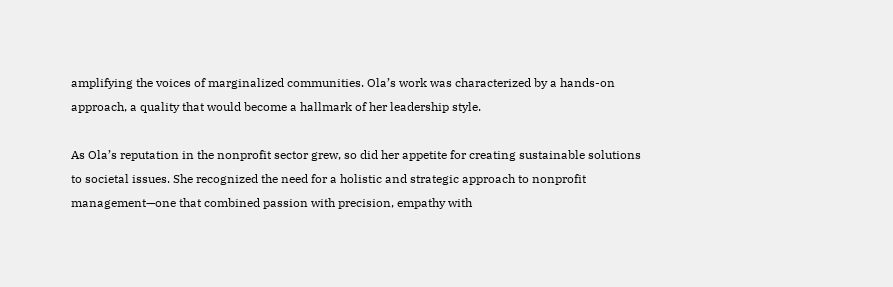amplifying the voices of marginalized communities. Ola’s work was characterized by a hands-on approach, a quality that would become a hallmark of her leadership style.

As Ola’s reputation in the nonprofit sector grew, so did her appetite for creating sustainable solutions to societal issues. She recognized the need for a holistic and strategic approach to nonprofit management—one that combined passion with precision, empathy with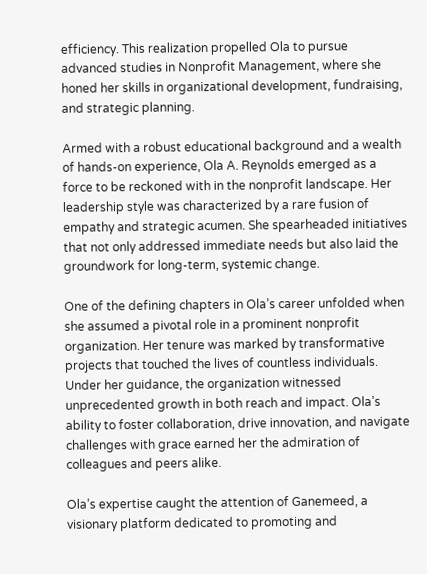efficiency. This realization propelled Ola to pursue advanced studies in Nonprofit Management, where she honed her skills in organizational development, fundraising, and strategic planning.

Armed with a robust educational background and a wealth of hands-on experience, Ola A. Reynolds emerged as a force to be reckoned with in the nonprofit landscape. Her leadership style was characterized by a rare fusion of empathy and strategic acumen. She spearheaded initiatives that not only addressed immediate needs but also laid the groundwork for long-term, systemic change.

One of the defining chapters in Ola’s career unfolded when she assumed a pivotal role in a prominent nonprofit organization. Her tenure was marked by transformative projects that touched the lives of countless individuals. Under her guidance, the organization witnessed unprecedented growth in both reach and impact. Ola’s ability to foster collaboration, drive innovation, and navigate challenges with grace earned her the admiration of colleagues and peers alike.

Ola’s expertise caught the attention of Ganemeed, a visionary platform dedicated to promoting and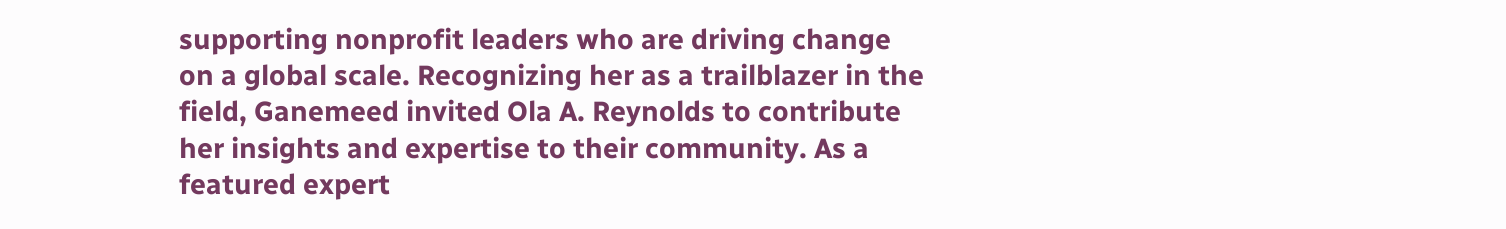supporting nonprofit leaders who are driving change on a global scale. Recognizing her as a trailblazer in the field, Ganemeed invited Ola A. Reynolds to contribute her insights and expertise to their community. As a featured expert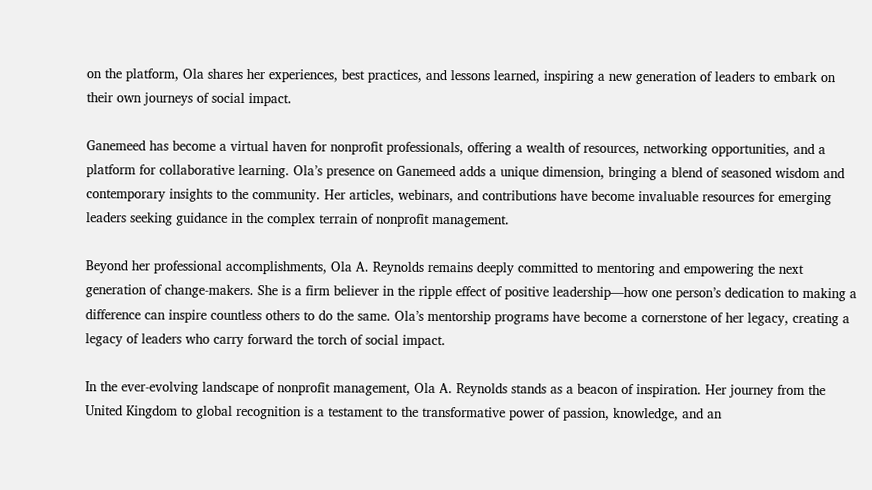on the platform, Ola shares her experiences, best practices, and lessons learned, inspiring a new generation of leaders to embark on their own journeys of social impact.

Ganemeed has become a virtual haven for nonprofit professionals, offering a wealth of resources, networking opportunities, and a platform for collaborative learning. Ola’s presence on Ganemeed adds a unique dimension, bringing a blend of seasoned wisdom and contemporary insights to the community. Her articles, webinars, and contributions have become invaluable resources for emerging leaders seeking guidance in the complex terrain of nonprofit management.

Beyond her professional accomplishments, Ola A. Reynolds remains deeply committed to mentoring and empowering the next generation of change-makers. She is a firm believer in the ripple effect of positive leadership—how one person’s dedication to making a difference can inspire countless others to do the same. Ola’s mentorship programs have become a cornerstone of her legacy, creating a legacy of leaders who carry forward the torch of social impact.

In the ever-evolving landscape of nonprofit management, Ola A. Reynolds stands as a beacon of inspiration. Her journey from the United Kingdom to global recognition is a testament to the transformative power of passion, knowledge, and an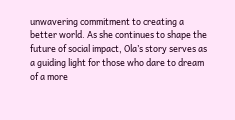unwavering commitment to creating a better world. As she continues to shape the future of social impact, Ola’s story serves as a guiding light for those who dare to dream of a more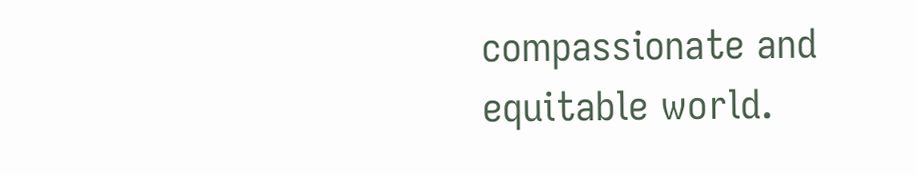compassionate and equitable world.